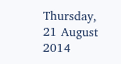Thursday, 21 August 2014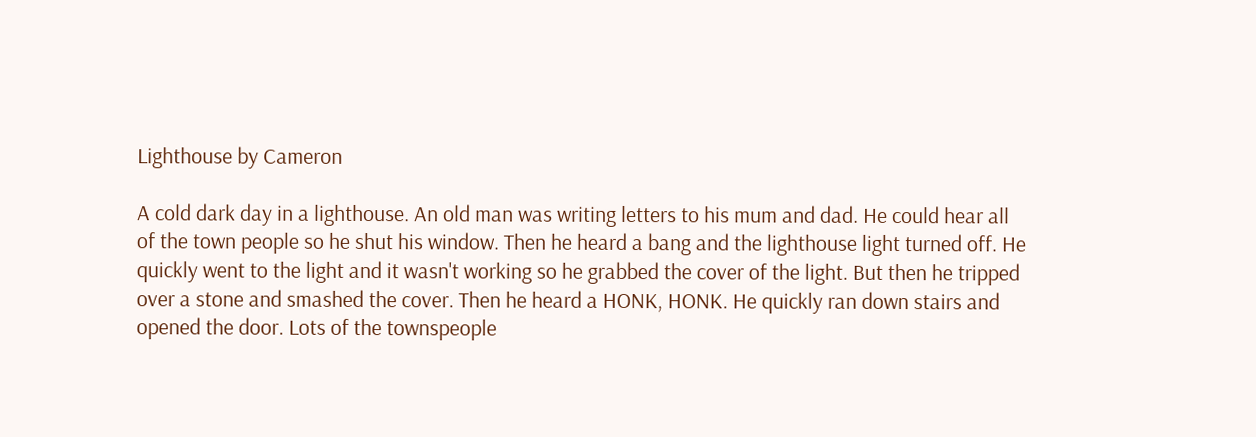Lighthouse by Cameron

A cold dark day in a lighthouse. An old man was writing letters to his mum and dad. He could hear all of the town people so he shut his window. Then he heard a bang and the lighthouse light turned off. He quickly went to the light and it wasn't working so he grabbed the cover of the light. But then he tripped over a stone and smashed the cover. Then he heard a HONK, HONK. He quickly ran down stairs and opened the door. Lots of the townspeople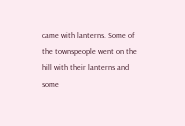came with lanterns. Some of the townspeople went on the hill with their lanterns and some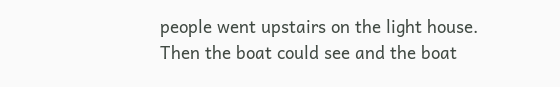people went upstairs on the light house. Then the boat could see and the boat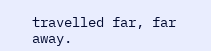travelled far, far away.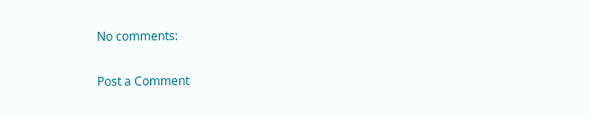No comments:

Post a Comment